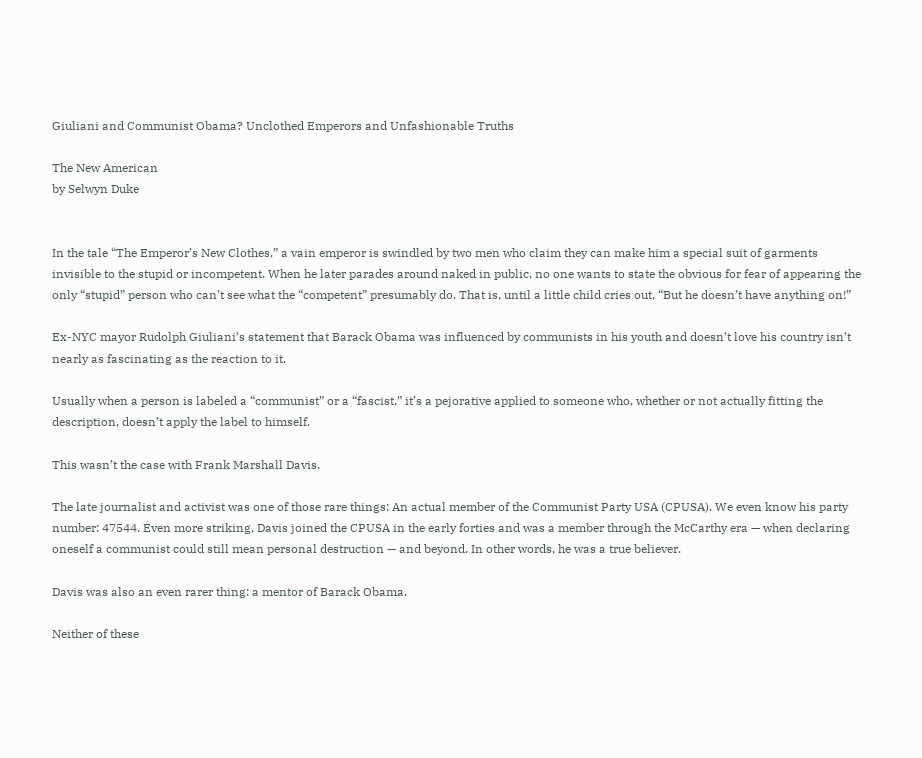Giuliani and Communist Obama? Unclothed Emperors and Unfashionable Truths

The New American
by Selwyn Duke


In the tale “The Emperor’s New Clothes,” a vain emperor is swindled by two men who claim they can make him a special suit of garments invisible to the stupid or incompetent. When he later parades around naked in public, no one wants to state the obvious for fear of appearing the only “stupid” person who can’t see what the “competent” presumably do. That is, until a little child cries out, “But he doesn’t have anything on!”

Ex-NYC mayor Rudolph Giuliani’s statement that Barack Obama was influenced by communists in his youth and doesn’t love his country isn’t nearly as fascinating as the reaction to it.

Usually when a person is labeled a “communist” or a “fascist,” it’s a pejorative applied to someone who, whether or not actually fitting the description, doesn’t apply the label to himself.

This wasn’t the case with Frank Marshall Davis.

The late journalist and activist was one of those rare things: An actual member of the Communist Party USA (CPUSA). We even know his party number: 47544. Even more striking, Davis joined the CPUSA in the early forties and was a member through the McCarthy era — when declaring oneself a communist could still mean personal destruction — and beyond. In other words, he was a true believer.

Davis was also an even rarer thing: a mentor of Barack Obama.

Neither of these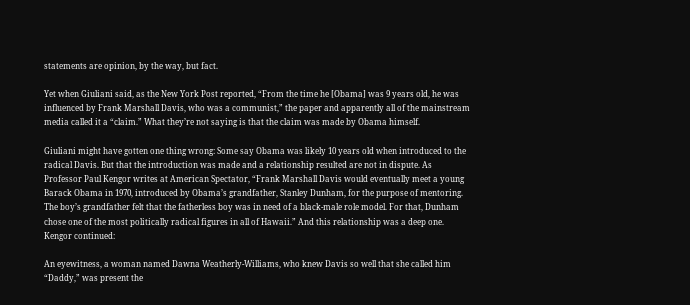statements are opinion, by the way, but fact.

Yet when Giuliani said, as the New York Post reported, “From the time he [Obama] was 9 years old, he was influenced by Frank Marshall Davis, who was a communist,” the paper and apparently all of the mainstream media called it a “claim.” What they’re not saying is that the claim was made by Obama himself.

Giuliani might have gotten one thing wrong: Some say Obama was likely 10 years old when introduced to the radical Davis. But that the introduction was made and a relationship resulted are not in dispute. As Professor Paul Kengor writes at American Spectator, “Frank Marshall Davis would eventually meet a young Barack Obama in 1970, introduced by Obama’s grandfather, Stanley Dunham, for the purpose of mentoring. The boy’s grandfather felt that the fatherless boy was in need of a black-male role model. For that, Dunham chose one of the most politically radical figures in all of Hawaii.” And this relationship was a deep one. Kengor continued:

An eyewitness, a woman named Dawna Weatherly-Williams, who knew Davis so well that she called him “Daddy,” was present the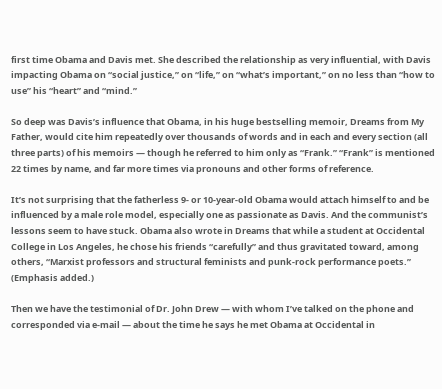first time Obama and Davis met. She described the relationship as very influential, with Davis impacting Obama on “social justice,” on “life,” on “what’s important,” on no less than “how to use” his “heart” and “mind.”

So deep was Davis’s influence that Obama, in his huge bestselling memoir, Dreams from My Father, would cite him repeatedly over thousands of words and in each and every section (all three parts) of his memoirs — though he referred to him only as “Frank.” “Frank” is mentioned 22 times by name, and far more times via pronouns and other forms of reference.

It’s not surprising that the fatherless 9- or 10-year-old Obama would attach himself to and be influenced by a male role model, especially one as passionate as Davis. And the communist’s lessons seem to have stuck. Obama also wrote in Dreams that while a student at Occidental College in Los Angeles, he chose his friends “carefully” and thus gravitated toward, among others, “Marxist professors and structural feminists and punk-rock performance poets.” (Emphasis added.)

Then we have the testimonial of Dr. John Drew — with whom I’ve talked on the phone and corresponded via e-mail — about the time he says he met Obama at Occidental in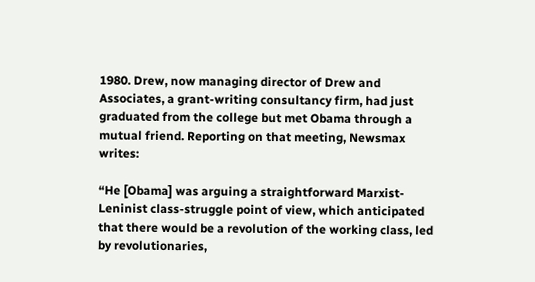1980. Drew, now managing director of Drew and Associates, a grant-writing consultancy firm, had just graduated from the college but met Obama through a mutual friend. Reporting on that meeting, Newsmax writes:

“He [Obama] was arguing a straightforward Marxist-Leninist class-struggle point of view, which anticipated that there would be a revolution of the working class, led by revolutionaries,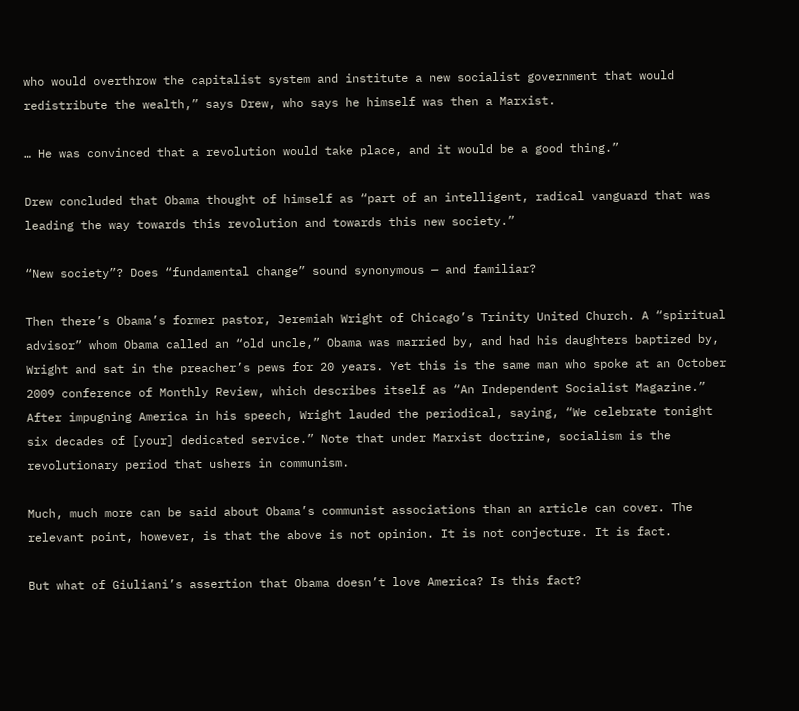who would overthrow the capitalist system and institute a new socialist government that would redistribute the wealth,” says Drew, who says he himself was then a Marxist.

… He was convinced that a revolution would take place, and it would be a good thing.”

Drew concluded that Obama thought of himself as “part of an intelligent, radical vanguard that was leading the way towards this revolution and towards this new society.”

“New society”? Does “fundamental change” sound synonymous — and familiar?

Then there’s Obama’s former pastor, Jeremiah Wright of Chicago’s Trinity United Church. A “spiritual advisor” whom Obama called an “old uncle,” Obama was married by, and had his daughters baptized by, Wright and sat in the preacher’s pews for 20 years. Yet this is the same man who spoke at an October 2009 conference of Monthly Review, which describes itself as “An Independent Socialist Magazine.” After impugning America in his speech, Wright lauded the periodical, saying, “We celebrate tonight six decades of [your] dedicated service.” Note that under Marxist doctrine, socialism is the revolutionary period that ushers in communism.

Much, much more can be said about Obama’s communist associations than an article can cover. The relevant point, however, is that the above is not opinion. It is not conjecture. It is fact.

But what of Giuliani’s assertion that Obama doesn’t love America? Is this fact?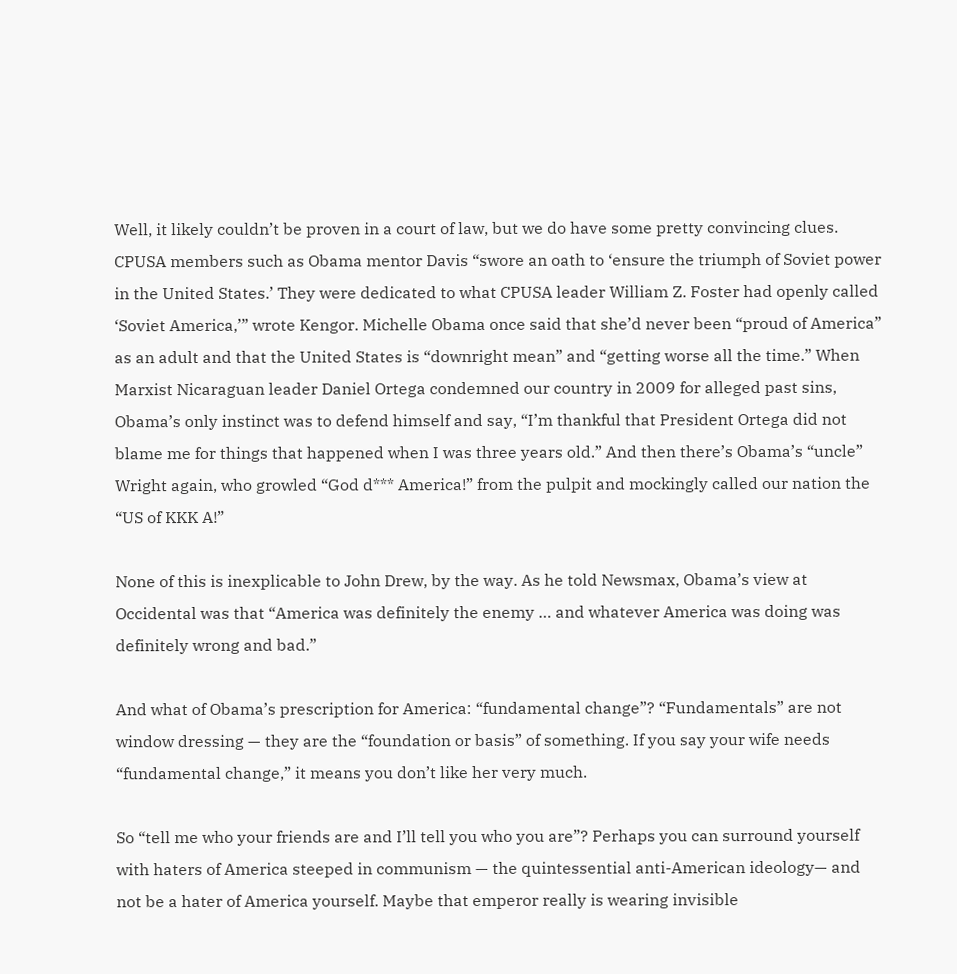Well, it likely couldn’t be proven in a court of law, but we do have some pretty convincing clues. CPUSA members such as Obama mentor Davis “swore an oath to ‘ensure the triumph of Soviet power in the United States.’ They were dedicated to what CPUSA leader William Z. Foster had openly called ‘Soviet America,’” wrote Kengor. Michelle Obama once said that she’d never been “proud of America” as an adult and that the United States is “downright mean” and “getting worse all the time.” When Marxist Nicaraguan leader Daniel Ortega condemned our country in 2009 for alleged past sins, Obama’s only instinct was to defend himself and say, “I’m thankful that President Ortega did not blame me for things that happened when I was three years old.” And then there’s Obama’s “uncle” Wright again, who growled “God d*** America!” from the pulpit and mockingly called our nation the “US of KKK A!”

None of this is inexplicable to John Drew, by the way. As he told Newsmax, Obama’s view at Occidental was that “America was definitely the enemy … and whatever America was doing was definitely wrong and bad.”

And what of Obama’s prescription for America: “fundamental change”? “Fundamentals” are not window dressing — they are the “foundation or basis” of something. If you say your wife needs “fundamental change,” it means you don’t like her very much.

So “tell me who your friends are and I’ll tell you who you are”? Perhaps you can surround yourself with haters of America steeped in communism — the quintessential anti-American ideology— and not be a hater of America yourself. Maybe that emperor really is wearing invisible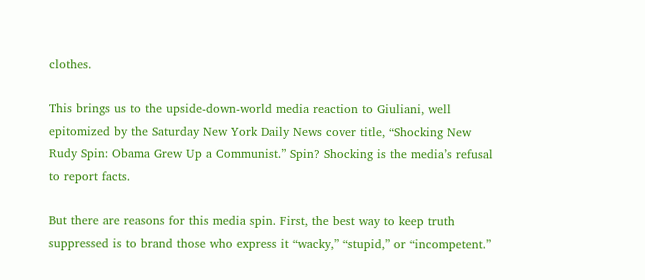clothes.

This brings us to the upside-down-world media reaction to Giuliani, well epitomized by the Saturday New York Daily News cover title, “Shocking New Rudy Spin: Obama Grew Up a Communist.” Spin? Shocking is the media’s refusal to report facts.

But there are reasons for this media spin. First, the best way to keep truth suppressed is to brand those who express it “wacky,” “stupid,” or “incompetent.”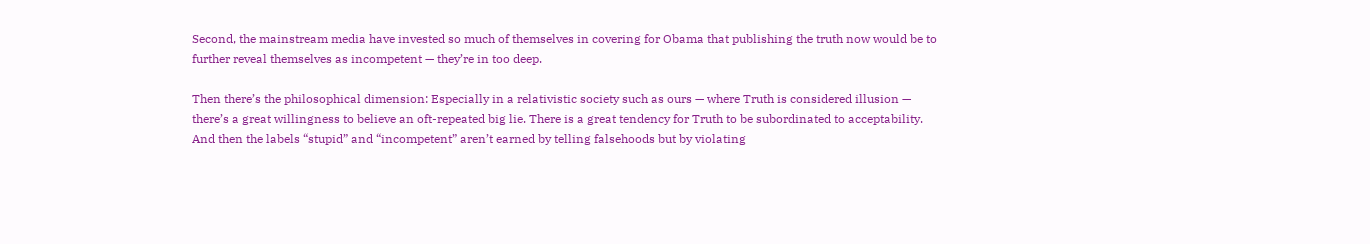Second, the mainstream media have invested so much of themselves in covering for Obama that publishing the truth now would be to further reveal themselves as incompetent — they’re in too deep.

Then there’s the philosophical dimension: Especially in a relativistic society such as ours — where Truth is considered illusion — there’s a great willingness to believe an oft-repeated big lie. There is a great tendency for Truth to be subordinated to acceptability. And then the labels “stupid” and “incompetent” aren’t earned by telling falsehoods but by violating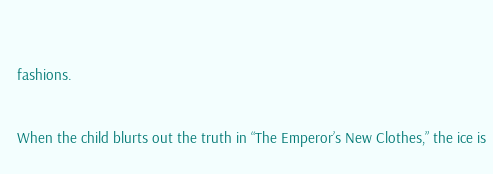fashions.

When the child blurts out the truth in “The Emperor’s New Clothes,” the ice is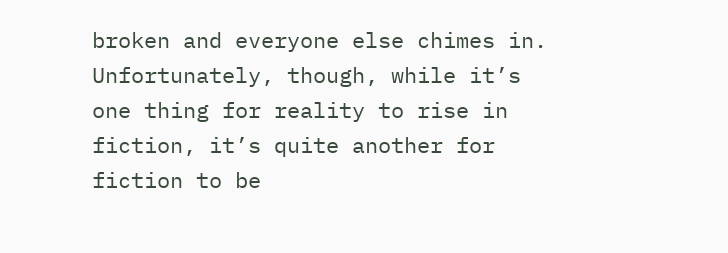broken and everyone else chimes in. Unfortunately, though, while it’s one thing for reality to rise in fiction, it’s quite another for fiction to be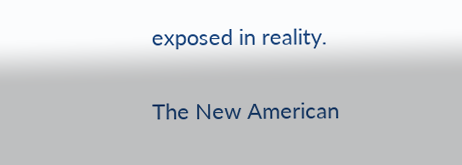exposed in reality.

The New American